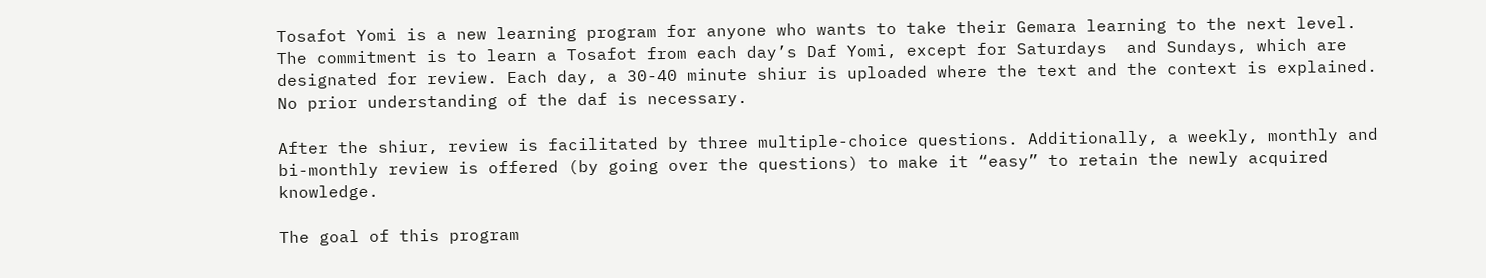Tosafot Yomi is a new learning program for anyone who wants to take their Gemara learning to the next level. The commitment is to learn a Tosafot from each day’s Daf Yomi, except for Saturdays  and Sundays, which are designated for review. Each day, a 30-40 minute shiur is uploaded where the text and the context is explained. No prior understanding of the daf is necessary.

After the shiur, review is facilitated by three multiple-choice questions. Additionally, a weekly, monthly and bi-monthly review is offered (by going over the questions) to make it “easy” to retain the newly acquired knowledge.

The goal of this program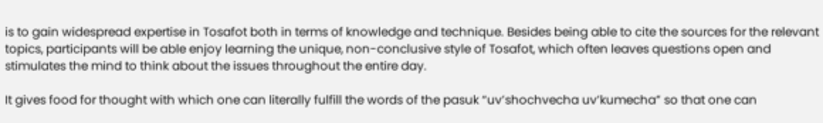is to gain widespread expertise in Tosafot both in terms of knowledge and technique. Besides being able to cite the sources for the relevant topics, participants will be able enjoy learning the unique, non-conclusive style of Tosafot, which often leaves questions open and stimulates the mind to think about the issues throughout the entire day.

It gives food for thought with which one can literally fulfill the words of the pasuk “uv’shochvecha uv’kumecha” so that one can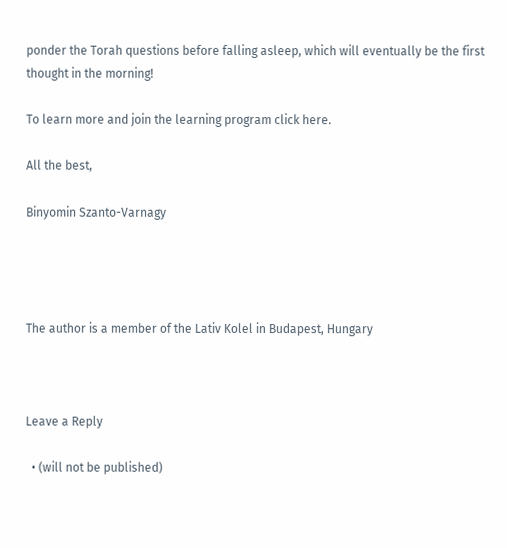ponder the Torah questions before falling asleep, which will eventually be the first thought in the morning!

To learn more and join the learning program click here.

All the best,

Binyomin Szanto-Varnagy




The author is a member of the Lativ Kolel in Budapest, Hungary



Leave a Reply

  • (will not be published)